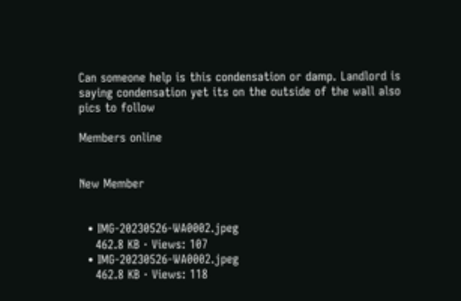Can someone help is this condensation or damp. Landlord is saying condensation yet its on the outside of the wall also pics to follow

Members online


New Member


  • IMG-20230526-WA0002.jpeg
    462.8 KB · Views: 107
  • IMG-20230526-WA0002.jpeg
    462.8 KB · Views: 118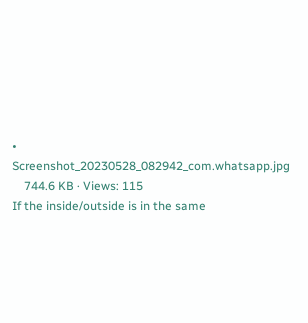• Screenshot_20230528_082942_com.whatsapp.jpg
    744.6 KB · Views: 115
If the inside/outside is in the same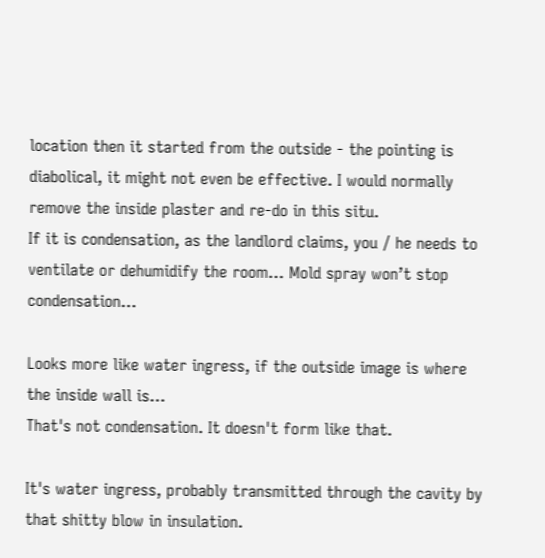location then it started from the outside - the pointing is diabolical, it might not even be effective. I would normally remove the inside plaster and re-do in this situ.
If it is condensation, as the landlord claims, you / he needs to ventilate or dehumidify the room… Mold spray won’t stop condensation…

Looks more like water ingress, if the outside image is where the inside wall is…
That's not condensation. It doesn't form like that.

It's water ingress, probably transmitted through the cavity by that shitty blow in insulation.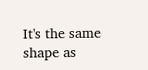It's the same shape as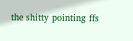the shitty pointing ffs